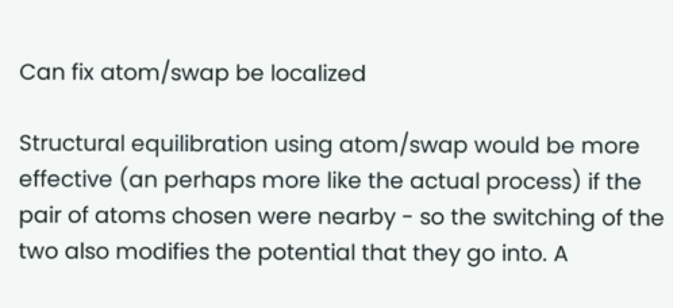Can fix atom/swap be localized

Structural equilibration using atom/swap would be more effective (an perhaps more like the actual process) if the pair of atoms chosen were nearby - so the switching of the two also modifies the potential that they go into. A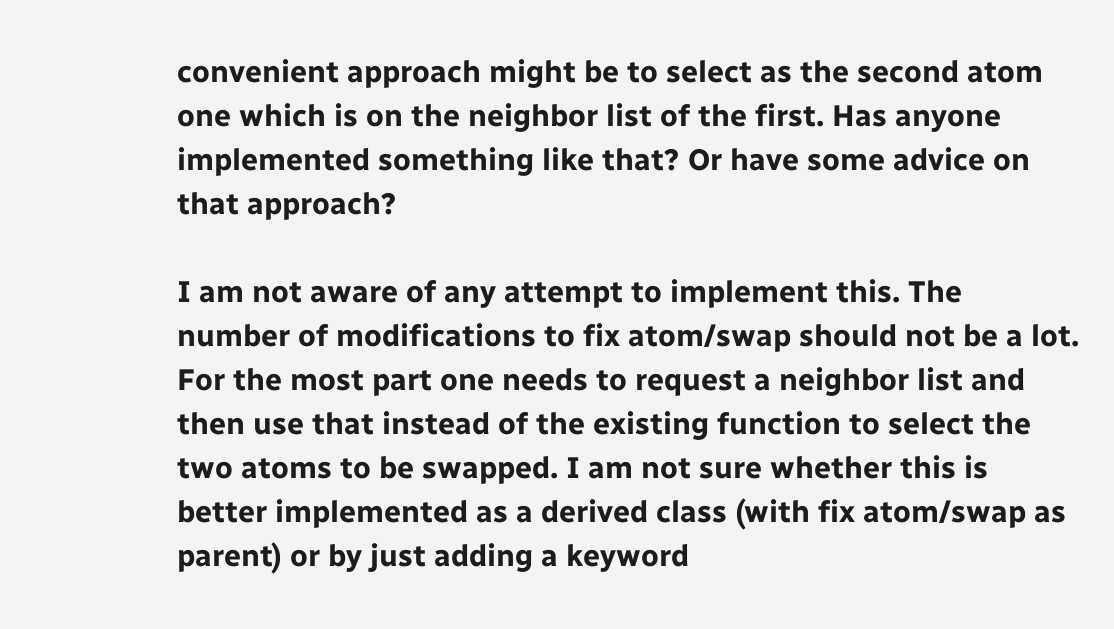convenient approach might be to select as the second atom one which is on the neighbor list of the first. Has anyone implemented something like that? Or have some advice on that approach?

I am not aware of any attempt to implement this. The number of modifications to fix atom/swap should not be a lot. For the most part one needs to request a neighbor list and then use that instead of the existing function to select the two atoms to be swapped. I am not sure whether this is better implemented as a derived class (with fix atom/swap as parent) or by just adding a keyword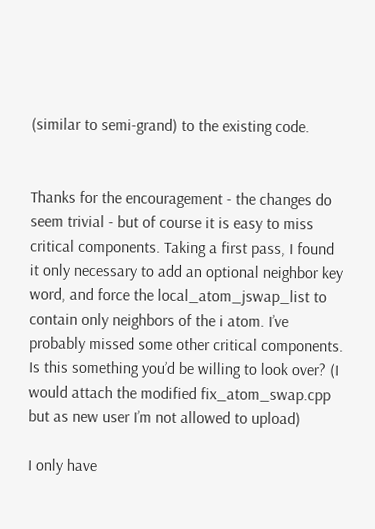(similar to semi-grand) to the existing code.


Thanks for the encouragement - the changes do seem trivial - but of course it is easy to miss critical components. Taking a first pass, I found it only necessary to add an optional neighbor key word, and force the local_atom_jswap_list to contain only neighbors of the i atom. I’ve probably missed some other critical components. Is this something you’d be willing to look over? (I would attach the modified fix_atom_swap.cpp but as new user I’m not allowed to upload)

I only have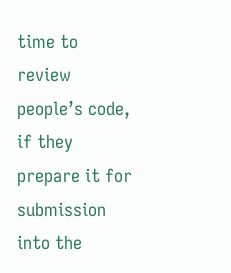time to review people’s code, if they prepare it for submission into the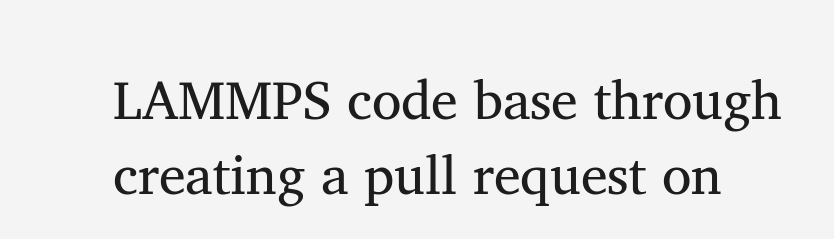LAMMPS code base through creating a pull request on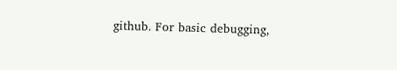github. For basic debugging,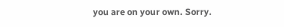you are on your own. Sorry.